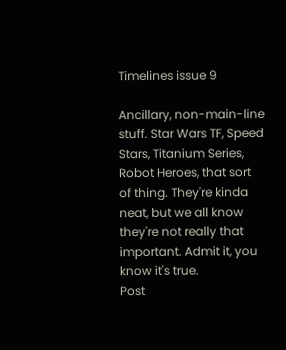Timelines issue 9

Ancillary, non-main-line stuff. Star Wars TF, Speed Stars, Titanium Series, Robot Heroes, that sort of thing. They're kinda neat, but we all know they're not really that important. Admit it, you know it's true.
Post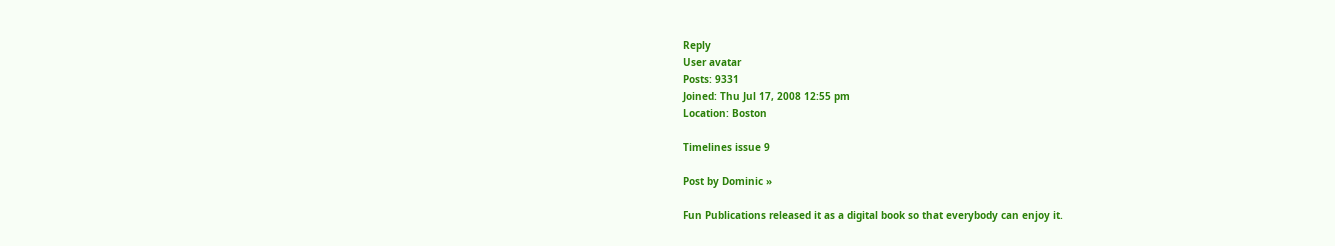Reply
User avatar
Posts: 9331
Joined: Thu Jul 17, 2008 12:55 pm
Location: Boston

Timelines issue 9

Post by Dominic »

Fun Publications released it as a digital book so that everybody can enjoy it.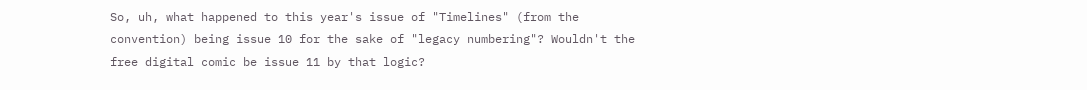So, uh, what happened to this year's issue of "Timelines" (from the convention) being issue 10 for the sake of "legacy numbering"? Wouldn't the free digital comic be issue 11 by that logic?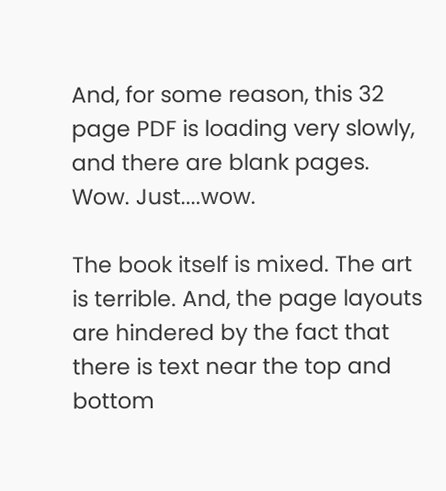And, for some reason, this 32 page PDF is loading very slowly, and there are blank pages. Wow. Just....wow.

The book itself is mixed. The art is terrible. And, the page layouts are hindered by the fact that there is text near the top and bottom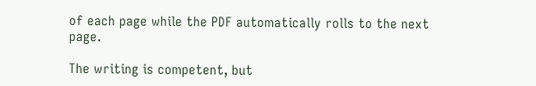of each page while the PDF automatically rolls to the next page.

The writing is competent, but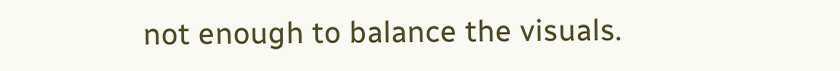not enough to balance the visuals.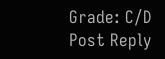Grade: C/D
Post Reply